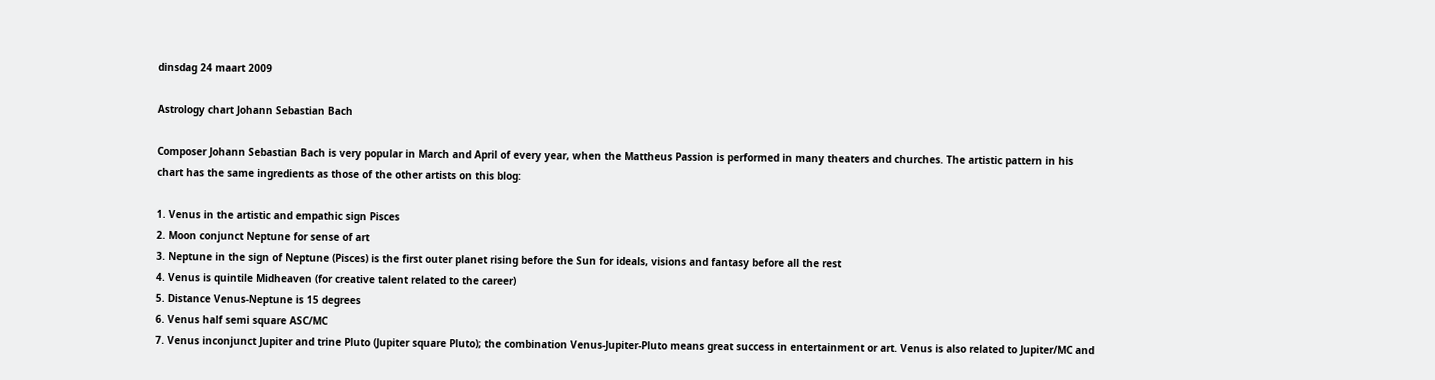dinsdag 24 maart 2009

Astrology chart Johann Sebastian Bach

Composer Johann Sebastian Bach is very popular in March and April of every year, when the Mattheus Passion is performed in many theaters and churches. The artistic pattern in his chart has the same ingredients as those of the other artists on this blog:

1. Venus in the artistic and empathic sign Pisces
2. Moon conjunct Neptune for sense of art
3. Neptune in the sign of Neptune (Pisces) is the first outer planet rising before the Sun for ideals, visions and fantasy before all the rest
4. Venus is quintile Midheaven (for creative talent related to the career)
5. Distance Venus-Neptune is 15 degrees
6. Venus half semi square ASC/MC
7. Venus inconjunct Jupiter and trine Pluto (Jupiter square Pluto); the combination Venus-Jupiter-Pluto means great success in entertainment or art. Venus is also related to Jupiter/MC and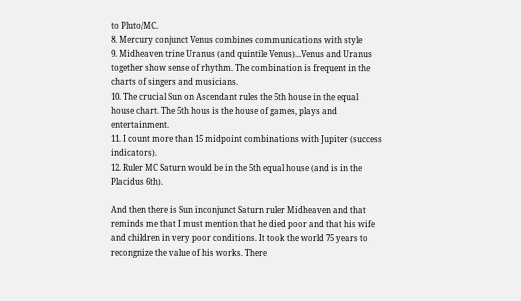to Pluto/MC.
8. Mercury conjunct Venus combines communications with style
9. Midheaven trine Uranus (and quintile Venus)...Venus and Uranus together show sense of rhythm. The combination is frequent in the charts of singers and musicians.
10. The crucial Sun on Ascendant rules the 5th house in the equal house chart. The 5th hous is the house of games, plays and entertainment.
11. I count more than 15 midpoint combinations with Jupiter (success indicators).
12. Ruler MC Saturn would be in the 5th equal house (and is in the Placidus 6th).

And then there is Sun inconjunct Saturn ruler Midheaven and that reminds me that I must mention that he died poor and that his wife and children in very poor conditions. It took the world 75 years to recongnize the value of his works. There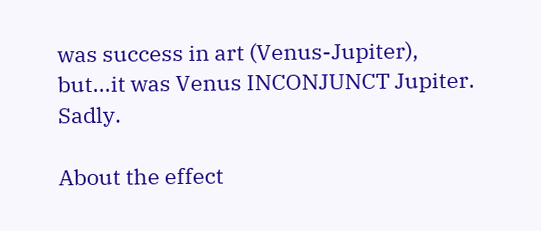was success in art (Venus-Jupiter), but...it was Venus INCONJUNCT Jupiter. Sadly.

About the effect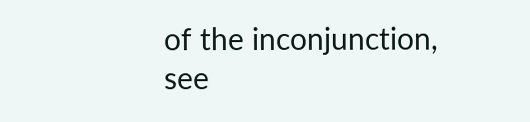of the inconjunction, see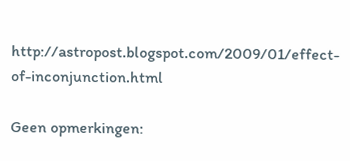http://astropost.blogspot.com/2009/01/effect-of-inconjunction.html

Geen opmerkingen: